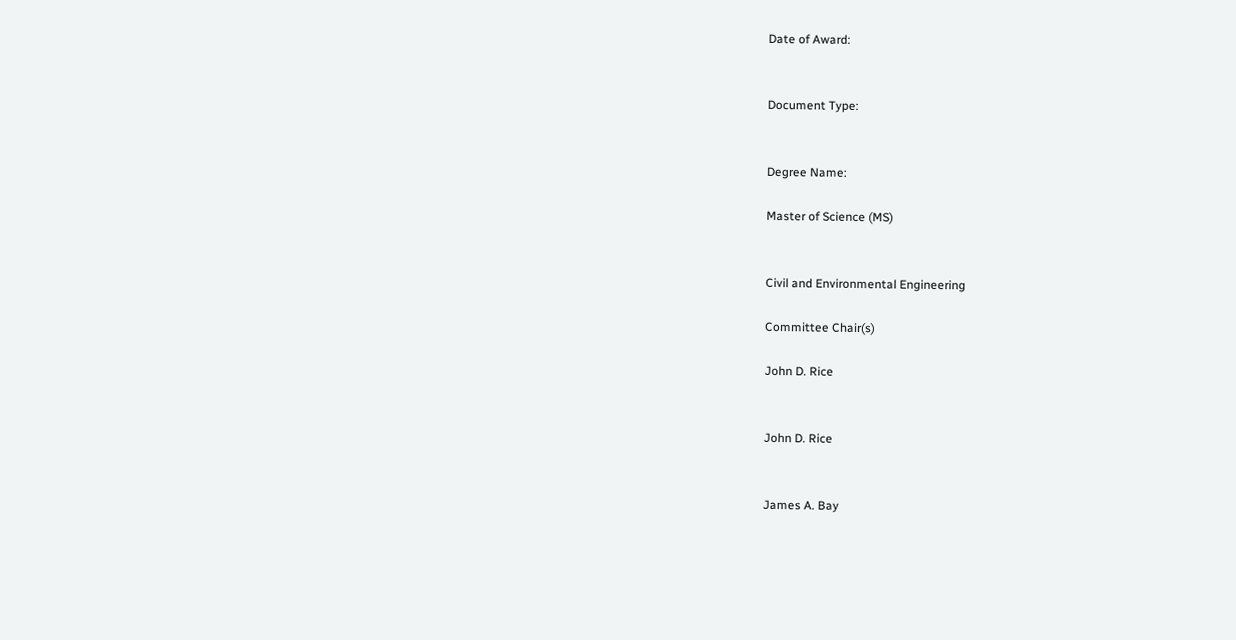Date of Award:


Document Type:


Degree Name:

Master of Science (MS)


Civil and Environmental Engineering

Committee Chair(s)

John D. Rice


John D. Rice


James A. Bay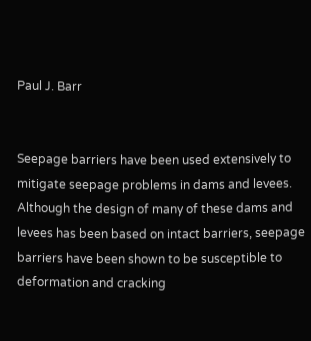Paul J. Barr


Seepage barriers have been used extensively to mitigate seepage problems in dams and levees. Although the design of many of these dams and levees has been based on intact barriers, seepage barriers have been shown to be susceptible to deformation and cracking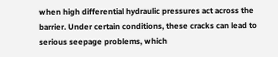when high differential hydraulic pressures act across the barrier. Under certain conditions, these cracks can lead to serious seepage problems, which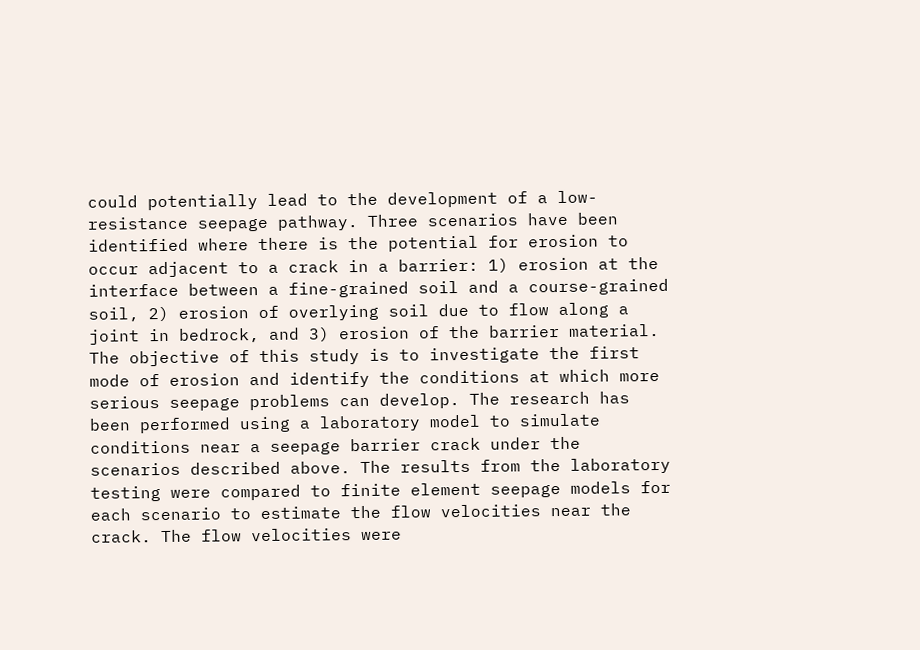could potentially lead to the development of a low-resistance seepage pathway. Three scenarios have been identified where there is the potential for erosion to occur adjacent to a crack in a barrier: 1) erosion at the interface between a fine-grained soil and a course-grained soil, 2) erosion of overlying soil due to flow along a joint in bedrock, and 3) erosion of the barrier material. The objective of this study is to investigate the first mode of erosion and identify the conditions at which more serious seepage problems can develop. The research has been performed using a laboratory model to simulate conditions near a seepage barrier crack under the scenarios described above. The results from the laboratory testing were compared to finite element seepage models for each scenario to estimate the flow velocities near the crack. The flow velocities were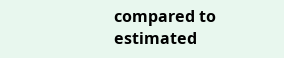compared to estimated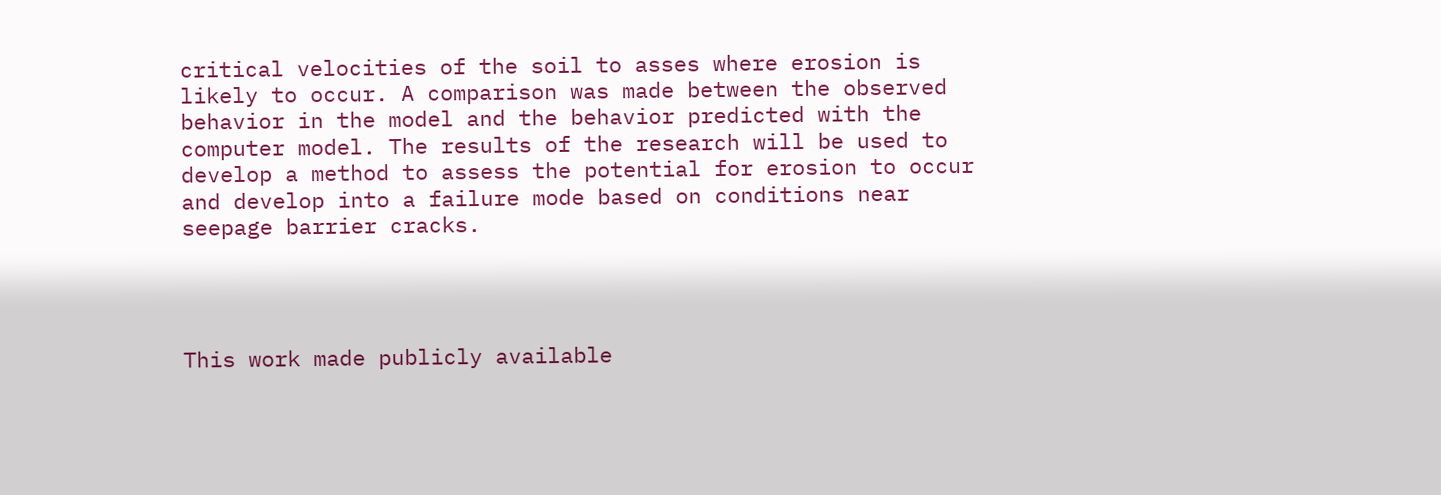critical velocities of the soil to asses where erosion is likely to occur. A comparison was made between the observed behavior in the model and the behavior predicted with the computer model. The results of the research will be used to develop a method to assess the potential for erosion to occur and develop into a failure mode based on conditions near seepage barrier cracks.




This work made publicly available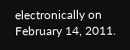electronically on February 14, 2011.